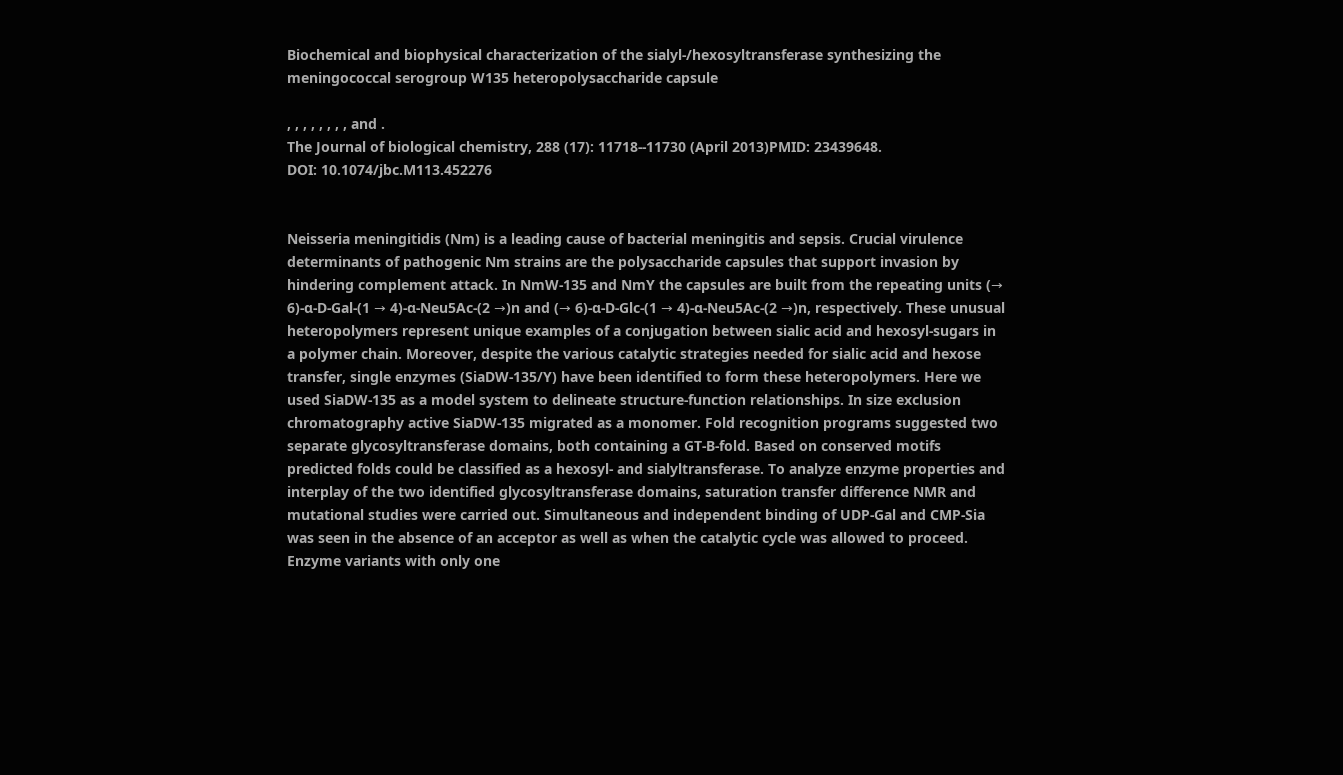Biochemical and biophysical characterization of the sialyl-/hexosyltransferase synthesizing the meningococcal serogroup W135 heteropolysaccharide capsule

, , , , , , , , and .
The Journal of biological chemistry, 288 (17): 11718--11730 (April 2013)PMID: 23439648.
DOI: 10.1074/jbc.M113.452276


Neisseria meningitidis (Nm) is a leading cause of bacterial meningitis and sepsis. Crucial virulence determinants of pathogenic Nm strains are the polysaccharide capsules that support invasion by hindering complement attack. In NmW-135 and NmY the capsules are built from the repeating units (→ 6)-α-D-Gal-(1 → 4)-α-Neu5Ac-(2 →)n and (→ 6)-α-D-Glc-(1 → 4)-α-Neu5Ac-(2 →)n, respectively. These unusual heteropolymers represent unique examples of a conjugation between sialic acid and hexosyl-sugars in a polymer chain. Moreover, despite the various catalytic strategies needed for sialic acid and hexose transfer, single enzymes (SiaDW-135/Y) have been identified to form these heteropolymers. Here we used SiaDW-135 as a model system to delineate structure-function relationships. In size exclusion chromatography active SiaDW-135 migrated as a monomer. Fold recognition programs suggested two separate glycosyltransferase domains, both containing a GT-B-fold. Based on conserved motifs predicted folds could be classified as a hexosyl- and sialyltransferase. To analyze enzyme properties and interplay of the two identified glycosyltransferase domains, saturation transfer difference NMR and mutational studies were carried out. Simultaneous and independent binding of UDP-Gal and CMP-Sia was seen in the absence of an acceptor as well as when the catalytic cycle was allowed to proceed. Enzyme variants with only one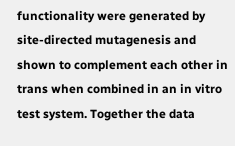functionality were generated by site-directed mutagenesis and shown to complement each other in trans when combined in an in vitro test system. Together the data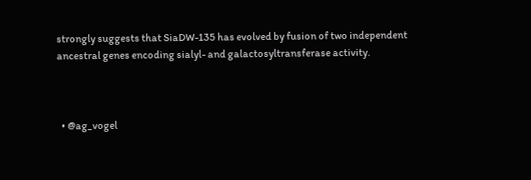strongly suggests that SiaDW-135 has evolved by fusion of two independent ancestral genes encoding sialyl- and galactosyltransferase activity.



  • @ag_vogel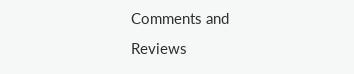Comments and Reviews